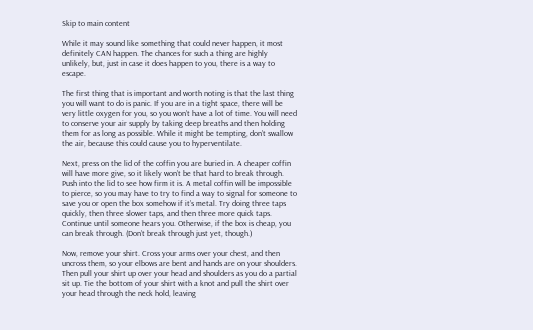Skip to main content

While it may sound like something that could never happen, it most definitely CAN happen. The chances for such a thing are highly unlikely, but, just in case it does happen to you, there is a way to escape.

The first thing that is important and worth noting is that the last thing you will want to do is panic. If you are in a tight space, there will be very little oxygen for you, so you won’t have a lot of time. You will need to conserve your air supply by taking deep breaths and then holding them for as long as possible. While it might be tempting, don’t swallow the air, because this could cause you to hyperventilate.

Next, press on the lid of the coffin you are buried in. A cheaper coffin will have more give, so it likely won’t be that hard to break through. Push into the lid to see how firm it is. A metal coffin will be impossible to pierce, so you may have to try to find a way to signal for someone to save you or open the box somehow if it’s metal. Try doing three taps quickly, then three slower taps, and then three more quick taps. Continue until someone hears you. Otherwise, if the box is cheap, you can break through. (Don’t break through just yet, though.)

Now, remove your shirt. Cross your arms over your chest, and then uncross them, so your elbows are bent and hands are on your shoulders. Then pull your shirt up over your head and shoulders as you do a partial sit up. Tie the bottom of your shirt with a knot and pull the shirt over your head through the neck hold, leaving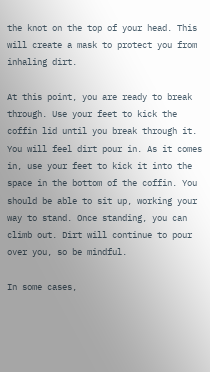the knot on the top of your head. This will create a mask to protect you from inhaling dirt.

At this point, you are ready to break through. Use your feet to kick the coffin lid until you break through it. You will feel dirt pour in. As it comes in, use your feet to kick it into the space in the bottom of the coffin. You should be able to sit up, working your way to stand. Once standing, you can climb out. Dirt will continue to pour over you, so be mindful.

In some cases,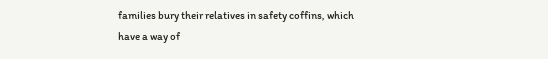families bury their relatives in safety coffins, which have a way of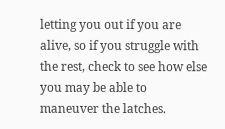letting you out if you are alive, so if you struggle with the rest, check to see how else you may be able to maneuver the latches.